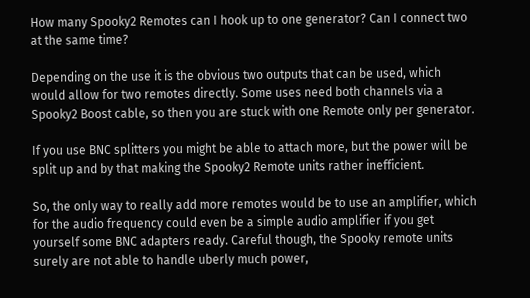How many Spooky2 Remotes can I hook up to one generator? Can I connect two at the same time?

Depending on the use it is the obvious two outputs that can be used, which would allow for two remotes directly. Some uses need both channels via a Spooky2 Boost cable, so then you are stuck with one Remote only per generator.

If you use BNC splitters you might be able to attach more, but the power will be split up and by that making the Spooky2 Remote units rather inefficient.

So, the only way to really add more remotes would be to use an amplifier, which for the audio frequency could even be a simple audio amplifier if you get yourself some BNC adapters ready. Careful though, the Spooky remote units surely are not able to handle uberly much power,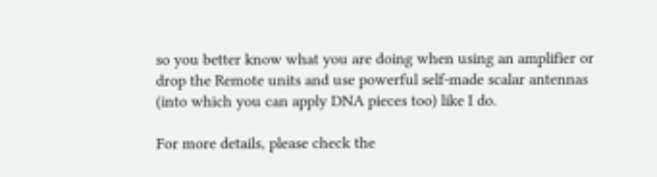so you better know what you are doing when using an amplifier or drop the Remote units and use powerful self-made scalar antennas (into which you can apply DNA pieces too) like I do.

For more details, please check the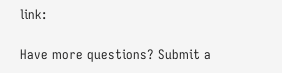link:

Have more questions? Submit a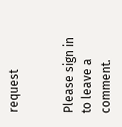request


Please sign in to leave a comment.